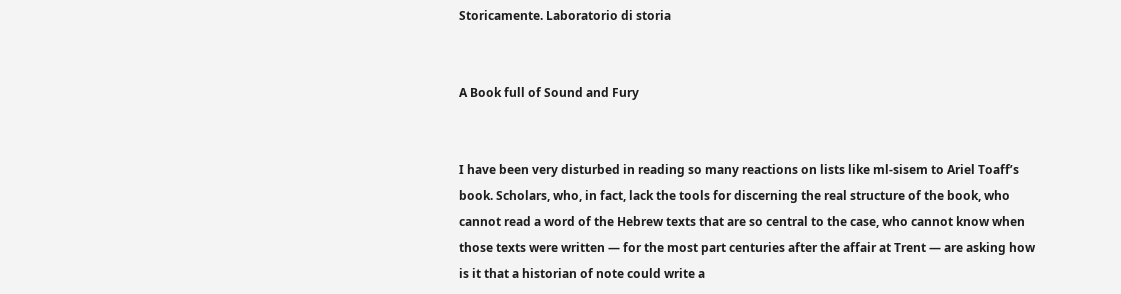Storicamente. Laboratorio di storia


A Book full of Sound and Fury


I have been very disturbed in reading so many reactions on lists like ml-sisem to Ariel Toaff’s book. Scholars, who, in fact, lack the tools for discerning the real structure of the book, who cannot read a word of the Hebrew texts that are so central to the case, who cannot know when those texts were written — for the most part centuries after the affair at Trent — are asking how is it that a historian of note could write a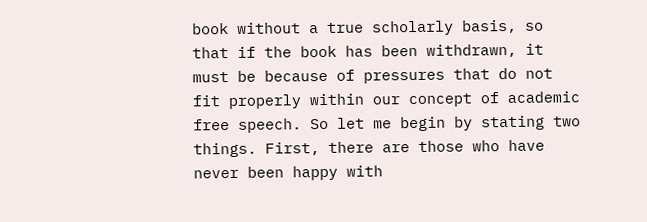book without a true scholarly basis, so that if the book has been withdrawn, it must be because of pressures that do not fit properly within our concept of academic free speech. So let me begin by stating two things. First, there are those who have never been happy with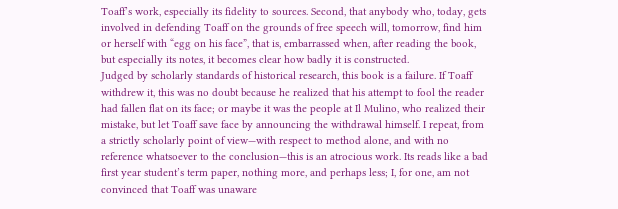Toaff’s work, especially its fidelity to sources. Second, that anybody who, today, gets involved in defending Toaff on the grounds of free speech will, tomorrow, find him or herself with “egg on his face”, that is, embarrassed when, after reading the book, but especially its notes, it becomes clear how badly it is constructed.
Judged by scholarly standards of historical research, this book is a failure. If Toaff withdrew it, this was no doubt because he realized that his attempt to fool the reader had fallen flat on its face; or maybe it was the people at Il Mulino, who realized their mistake, but let Toaff save face by announcing the withdrawal himself. I repeat, from a strictly scholarly point of view—with respect to method alone, and with no reference whatsoever to the conclusion—this is an atrocious work. Its reads like a bad first year student’s term paper, nothing more, and perhaps less; I, for one, am not convinced that Toaff was unaware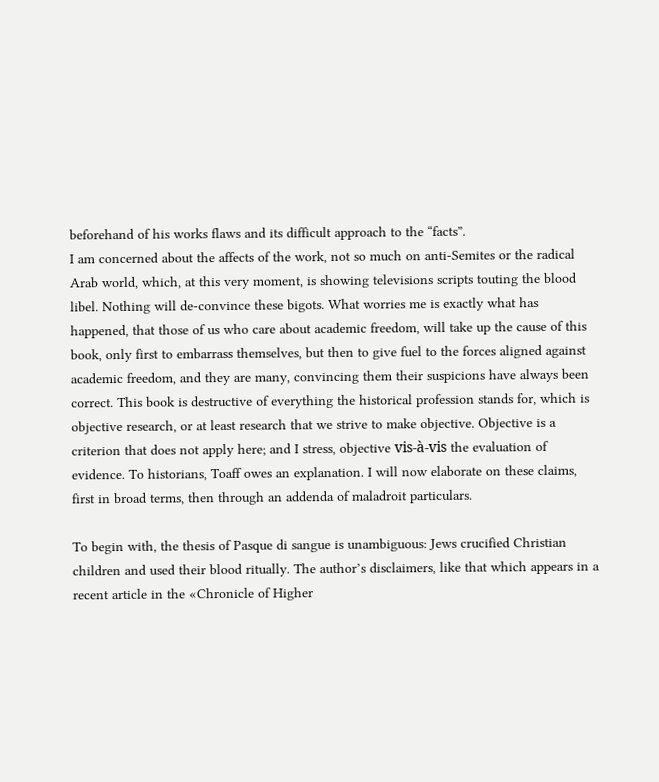beforehand of his works flaws and its difficult approach to the “facts”.
I am concerned about the affects of the work, not so much on anti-Semites or the radical Arab world, which, at this very moment, is showing televisions scripts touting the blood libel. Nothing will de-convince these bigots. What worries me is exactly what has happened, that those of us who care about academic freedom, will take up the cause of this book, only first to embarrass themselves, but then to give fuel to the forces aligned against academic freedom, and they are many, convincing them their suspicions have always been correct. This book is destructive of everything the historical profession stands for, which is objective research, or at least research that we strive to make objective. Objective is a criterion that does not apply here; and I stress, objective vis-à-vis the evaluation of evidence. To historians, Toaff owes an explanation. I will now elaborate on these claims, first in broad terms, then through an addenda of maladroit particulars.

To begin with, the thesis of Pasque di sangue is unambiguous: Jews crucified Christian children and used their blood ritually. The author’s disclaimers, like that which appears in a recent article in the «Chronicle of Higher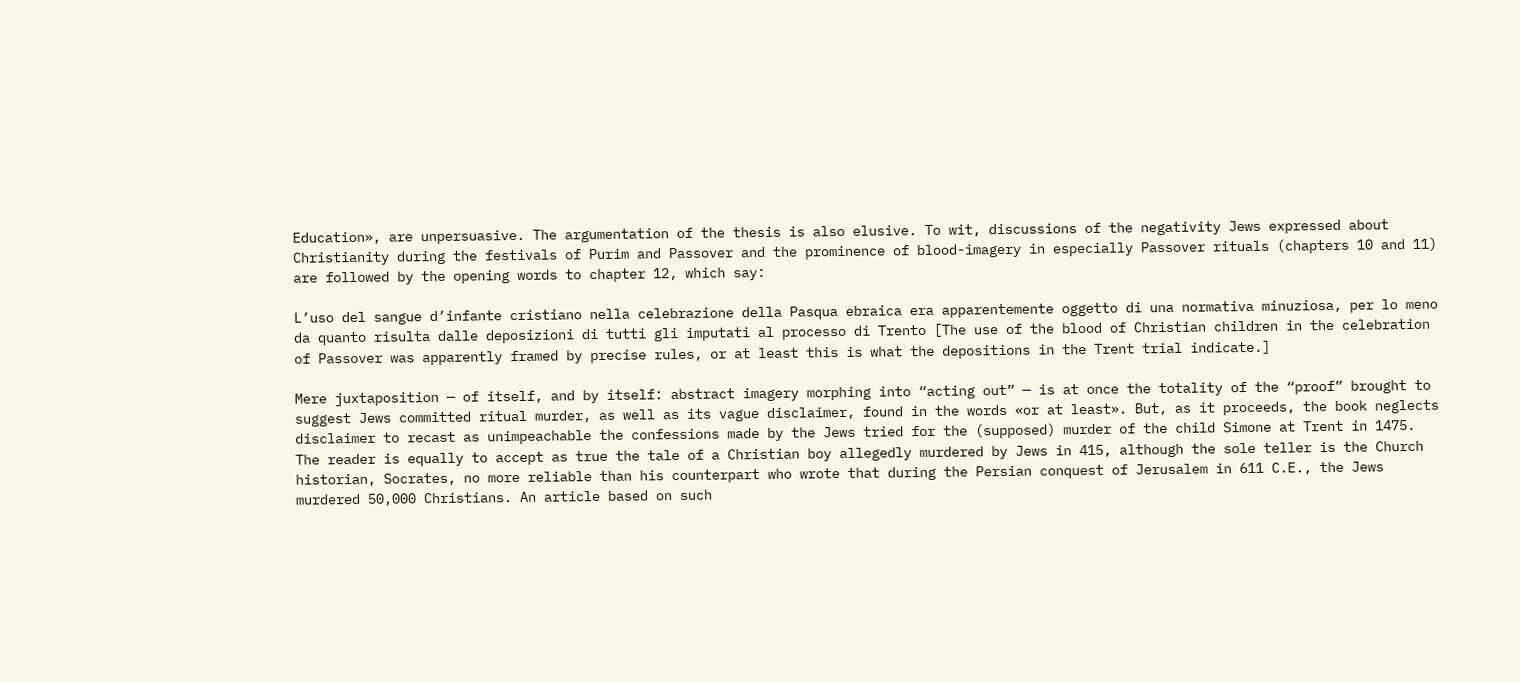Education», are unpersuasive. The argumentation of the thesis is also elusive. To wit, discussions of the negativity Jews expressed about Christianity during the festivals of Purim and Passover and the prominence of blood-imagery in especially Passover rituals (chapters 10 and 11) are followed by the opening words to chapter 12, which say:

L’uso del sangue d’infante cristiano nella celebrazione della Pasqua ebraica era apparentemente oggetto di una normativa minuziosa, per lo meno da quanto risulta dalle deposizioni di tutti gli imputati al processo di Trento [The use of the blood of Christian children in the celebration of Passover was apparently framed by precise rules, or at least this is what the depositions in the Trent trial indicate.]

Mere juxtaposition — of itself, and by itself: abstract imagery morphing into “acting out” — is at once the totality of the “proof” brought to suggest Jews committed ritual murder, as well as its vague disclaimer, found in the words «or at least». But, as it proceeds, the book neglects disclaimer to recast as unimpeachable the confessions made by the Jews tried for the (supposed) murder of the child Simone at Trent in 1475. The reader is equally to accept as true the tale of a Christian boy allegedly murdered by Jews in 415, although the sole teller is the Church historian, Socrates, no more reliable than his counterpart who wrote that during the Persian conquest of Jerusalem in 611 C.E., the Jews murdered 50,000 Christians. An article based on such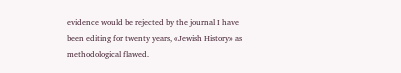evidence would be rejected by the journal I have been editing for twenty years, «Jewish History» as methodological flawed.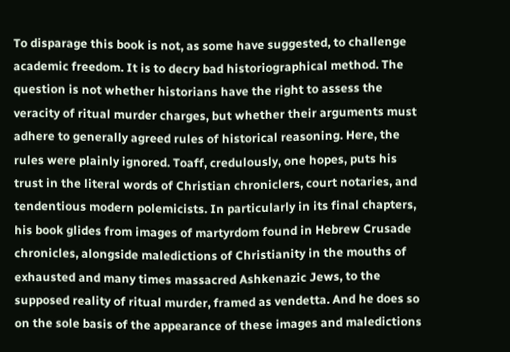To disparage this book is not, as some have suggested, to challenge academic freedom. It is to decry bad historiographical method. The question is not whether historians have the right to assess the veracity of ritual murder charges, but whether their arguments must adhere to generally agreed rules of historical reasoning. Here, the rules were plainly ignored. Toaff, credulously, one hopes, puts his trust in the literal words of Christian chroniclers, court notaries, and tendentious modern polemicists. In particularly in its final chapters, his book glides from images of martyrdom found in Hebrew Crusade chronicles, alongside maledictions of Christianity in the mouths of exhausted and many times massacred Ashkenazic Jews, to the supposed reality of ritual murder, framed as vendetta. And he does so on the sole basis of the appearance of these images and maledictions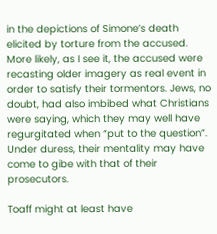in the depictions of Simone’s death elicited by torture from the accused. More likely, as I see it, the accused were recasting older imagery as real event in order to satisfy their tormentors. Jews, no doubt, had also imbibed what Christians were saying, which they may well have regurgitated when “put to the question”. Under duress, their mentality may have come to gibe with that of their prosecutors.

Toaff might at least have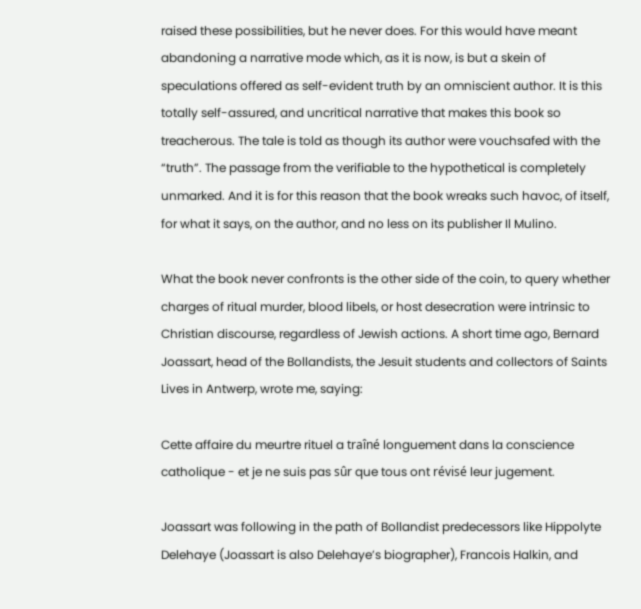raised these possibilities, but he never does. For this would have meant abandoning a narrative mode which, as it is now, is but a skein of speculations offered as self-evident truth by an omniscient author. It is this totally self-assured, and uncritical narrative that makes this book so treacherous. The tale is told as though its author were vouchsafed with the “truth”. The passage from the verifiable to the hypothetical is completely unmarked. And it is for this reason that the book wreaks such havoc, of itself, for what it says, on the author, and no less on its publisher Il Mulino.

What the book never confronts is the other side of the coin, to query whether charges of ritual murder, blood libels, or host desecration were intrinsic to Christian discourse, regardless of Jewish actions. A short time ago, Bernard Joassart, head of the Bollandists, the Jesuit students and collectors of Saints Lives in Antwerp, wrote me, saying:

Cette affaire du meurtre rituel a traîné longuement dans la conscience catholique - et je ne suis pas sûr que tous ont révisé leur jugement.

Joassart was following in the path of Bollandist predecessors like Hippolyte Delehaye (Joassart is also Delehaye’s biographer), Francois Halkin, and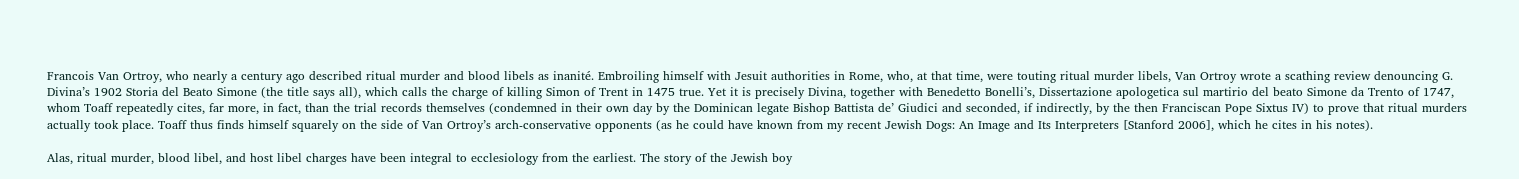Francois Van Ortroy, who nearly a century ago described ritual murder and blood libels as inanité. Embroiling himself with Jesuit authorities in Rome, who, at that time, were touting ritual murder libels, Van Ortroy wrote a scathing review denouncing G. Divina’s 1902 Storia del Beato Simone (the title says all), which calls the charge of killing Simon of Trent in 1475 true. Yet it is precisely Divina, together with Benedetto Bonelli’s, Dissertazione apologetica sul martirio del beato Simone da Trento of 1747, whom Toaff repeatedly cites, far more, in fact, than the trial records themselves (condemned in their own day by the Dominican legate Bishop Battista de’ Giudici and seconded, if indirectly, by the then Franciscan Pope Sixtus IV) to prove that ritual murders actually took place. Toaff thus finds himself squarely on the side of Van Ortroy’s arch-conservative opponents (as he could have known from my recent Jewish Dogs: An Image and Its Interpreters [Stanford 2006], which he cites in his notes).

Alas, ritual murder, blood libel, and host libel charges have been integral to ecclesiology from the earliest. The story of the Jewish boy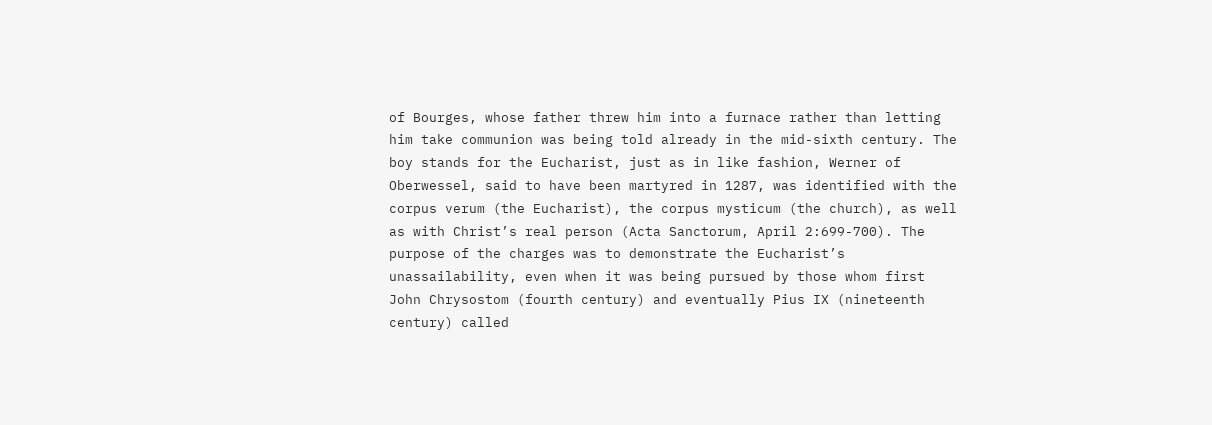of Bourges, whose father threw him into a furnace rather than letting him take communion was being told already in the mid-sixth century. The boy stands for the Eucharist, just as in like fashion, Werner of Oberwessel, said to have been martyred in 1287, was identified with the corpus verum (the Eucharist), the corpus mysticum (the church), as well as with Christ’s real person (Acta Sanctorum, April 2:699-700). The purpose of the charges was to demonstrate the Eucharist’s unassailability, even when it was being pursued by those whom first John Chrysostom (fourth century) and eventually Pius IX (nineteenth century) called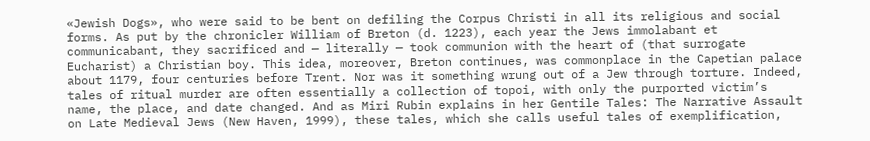«Jewish Dogs», who were said to be bent on defiling the Corpus Christi in all its religious and social forms. As put by the chronicler William of Breton (d. 1223), each year the Jews immolabant et communicabant, they sacrificed and — literally — took communion with the heart of (that surrogate Eucharist) a Christian boy. This idea, moreover, Breton continues, was commonplace in the Capetian palace about 1179, four centuries before Trent. Nor was it something wrung out of a Jew through torture. Indeed, tales of ritual murder are often essentially a collection of topoi, with only the purported victim’s name, the place, and date changed. And as Miri Rubin explains in her Gentile Tales: The Narrative Assault on Late Medieval Jews (New Haven, 1999), these tales, which she calls useful tales of exemplification,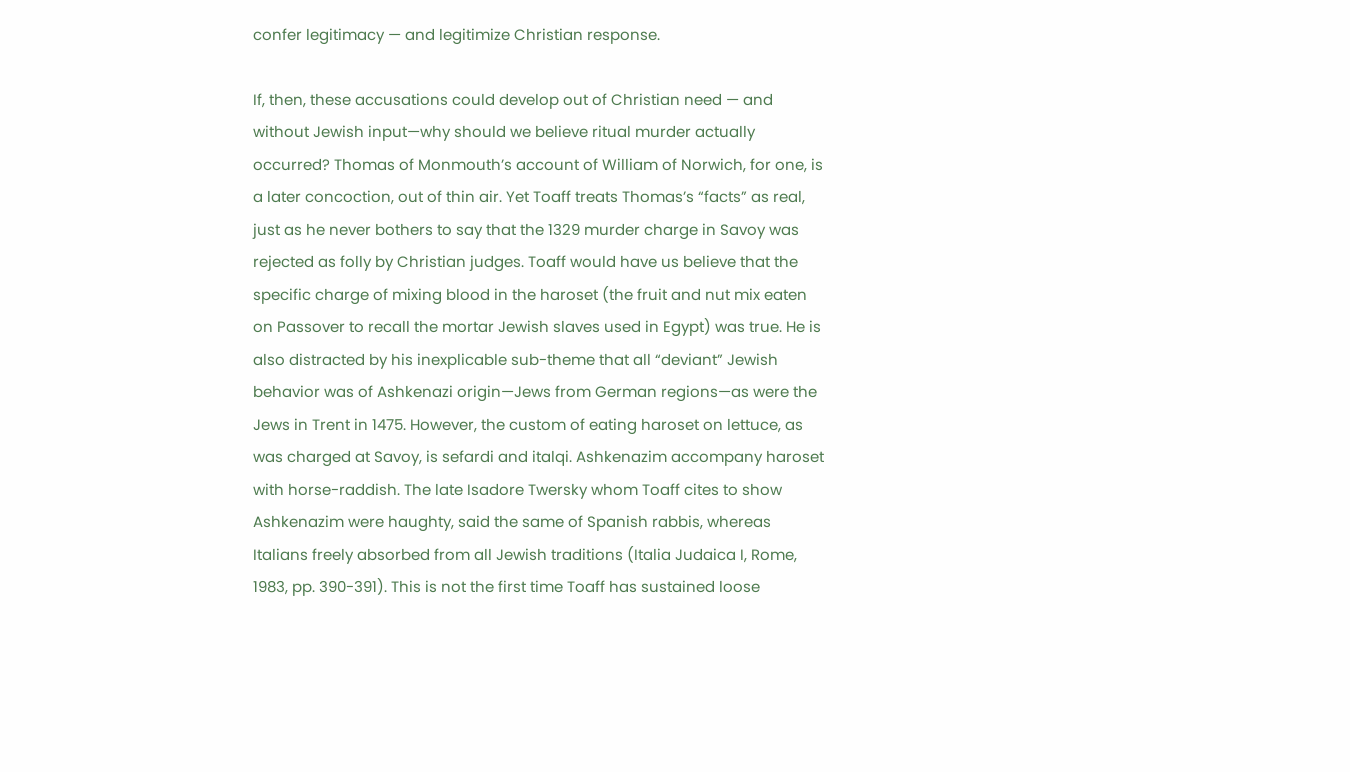confer legitimacy — and legitimize Christian response.

If, then, these accusations could develop out of Christian need — and without Jewish input—why should we believe ritual murder actually occurred? Thomas of Monmouth’s account of William of Norwich, for one, is a later concoction, out of thin air. Yet Toaff treats Thomas’s “facts” as real, just as he never bothers to say that the 1329 murder charge in Savoy was rejected as folly by Christian judges. Toaff would have us believe that the specific charge of mixing blood in the haroset (the fruit and nut mix eaten on Passover to recall the mortar Jewish slaves used in Egypt) was true. He is also distracted by his inexplicable sub-theme that all “deviant” Jewish behavior was of Ashkenazi origin—Jews from German regions—as were the Jews in Trent in 1475. However, the custom of eating haroset on lettuce, as was charged at Savoy, is sefardi and italqi. Ashkenazim accompany haroset with horse-raddish. The late Isadore Twersky whom Toaff cites to show Ashkenazim were haughty, said the same of Spanish rabbis, whereas Italians freely absorbed from all Jewish traditions (Italia Judaica I, Rome, 1983, pp. 390-391). This is not the first time Toaff has sustained loose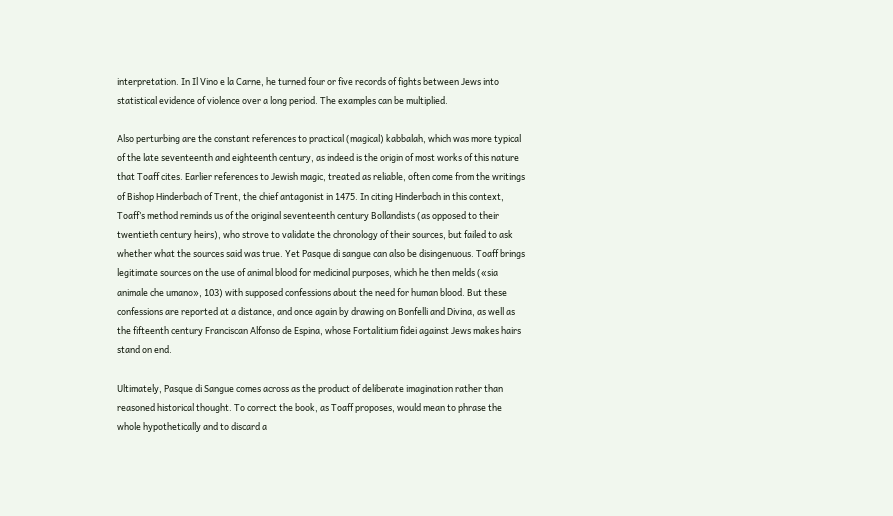interpretation. In Il Vino e la Carne, he turned four or five records of fights between Jews into statistical evidence of violence over a long period. The examples can be multiplied.

Also perturbing are the constant references to practical (magical) kabbalah, which was more typical of the late seventeenth and eighteenth century, as indeed is the origin of most works of this nature that Toaff cites. Earlier references to Jewish magic, treated as reliable, often come from the writings of Bishop Hinderbach of Trent, the chief antagonist in 1475. In citing Hinderbach in this context, Toaff’s method reminds us of the original seventeenth century Bollandists (as opposed to their twentieth century heirs), who strove to validate the chronology of their sources, but failed to ask whether what the sources said was true. Yet Pasque di sangue can also be disingenuous. Toaff brings legitimate sources on the use of animal blood for medicinal purposes, which he then melds («sia animale che umano», 103) with supposed confessions about the need for human blood. But these confessions are reported at a distance, and once again by drawing on Bonfelli and Divina, as well as the fifteenth century Franciscan Alfonso de Espina, whose Fortalitium fidei against Jews makes hairs stand on end.

Ultimately, Pasque di Sangue comes across as the product of deliberate imagination rather than reasoned historical thought. To correct the book, as Toaff proposes, would mean to phrase the whole hypothetically and to discard a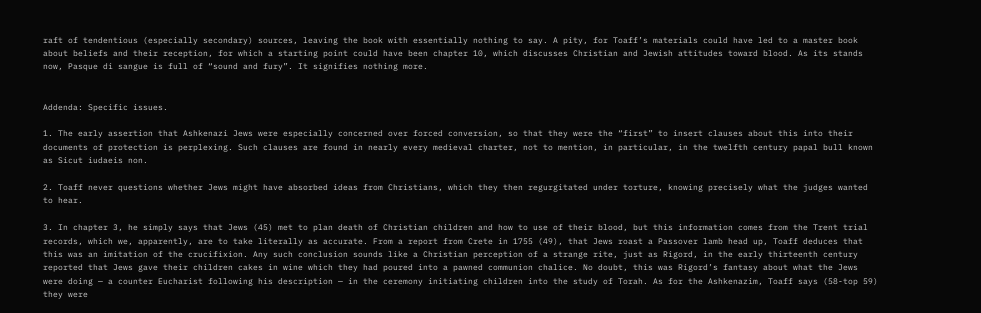raft of tendentious (especially secondary) sources, leaving the book with essentially nothing to say. A pity, for Toaff’s materials could have led to a master book about beliefs and their reception, for which a starting point could have been chapter 10, which discusses Christian and Jewish attitudes toward blood. As its stands now, Pasque di sangue is full of “sound and fury”. It signifies nothing more.


Addenda: Specific issues.

1. The early assertion that Ashkenazi Jews were especially concerned over forced conversion, so that they were the “first” to insert clauses about this into their documents of protection is perplexing. Such clauses are found in nearly every medieval charter, not to mention, in particular, in the twelfth century papal bull known as Sicut iudaeis non.

2. Toaff never questions whether Jews might have absorbed ideas from Christians, which they then regurgitated under torture, knowing precisely what the judges wanted to hear.

3. In chapter 3, he simply says that Jews (45) met to plan death of Christian children and how to use of their blood, but this information comes from the Trent trial records, which we, apparently, are to take literally as accurate. From a report from Crete in 1755 (49), that Jews roast a Passover lamb head up, Toaff deduces that this was an imitation of the crucifixion. Any such conclusion sounds like a Christian perception of a strange rite, just as Rigord, in the early thirteenth century reported that Jews gave their children cakes in wine which they had poured into a pawned communion chalice. No doubt, this was Rigord’s fantasy about what the Jews were doing — a counter Eucharist following his description — in the ceremony initiating children into the study of Torah. As for the Ashkenazim, Toaff says (58-top 59) they were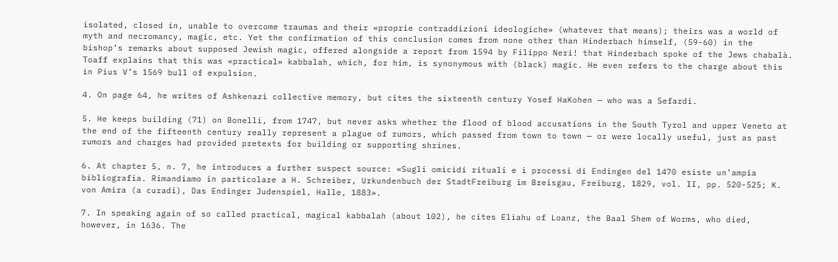isolated, closed in, unable to overcome traumas and their «proprie contraddizioni ideologiche» (whatever that means); theirs was a world of myth and necromancy, magic, etc. Yet the confirmation of this conclusion comes from none other than Hinderbach himself, (59-60) in the bishop’s remarks about supposed Jewish magic, offered alongside a report from 1594 by Filippo Neri! that Hinderbach spoke of the Jews chabalà. Toaff explains that this was «practical» kabbalah, which, for him, is synonymous with (black) magic. He even refers to the charge about this in Pius V’s 1569 bull of expulsion.

4. On page 64, he writes of Ashkenazi collective memory, but cites the sixteenth century Yosef HaKohen — who was a Sefardi.

5. He keeps building (71) on Bonelli, from 1747, but never asks whether the flood of blood accusations in the South Tyrol and upper Veneto at the end of the fifteenth century really represent a plague of rumors, which passed from town to town — or were locally useful, just as past rumors and charges had provided pretexts for building or supporting shrines.

6. At chapter 5, n. 7, he introduces a further suspect source: «Sugli omicidi rituali e i processi di Endingen del 1470 esiste un’ampia bibliografia. Rimandiamo in particolare a H. Schreiber, Urkundenbuch der StadtFreiburg im Breisgau, Freiburg, 1829, vol. II, pp. 520-525; K. von Amira (a curadi), Das Endinger Judenspiel, Halle, 1883».

7. In speaking again of so called practical, magical kabbalah (about 102), he cites Eliahu of Loanz, the Baal Shem of Worms, who died, however, in 1636. The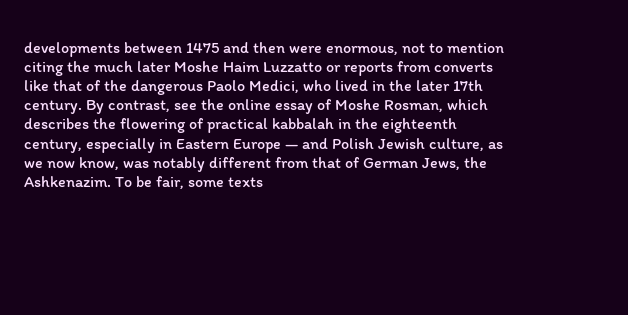developments between 1475 and then were enormous, not to mention citing the much later Moshe Haim Luzzatto or reports from converts like that of the dangerous Paolo Medici, who lived in the later 17th century. By contrast, see the online essay of Moshe Rosman, which describes the flowering of practical kabbalah in the eighteenth century, especially in Eastern Europe — and Polish Jewish culture, as we now know, was notably different from that of German Jews, the Ashkenazim. To be fair, some texts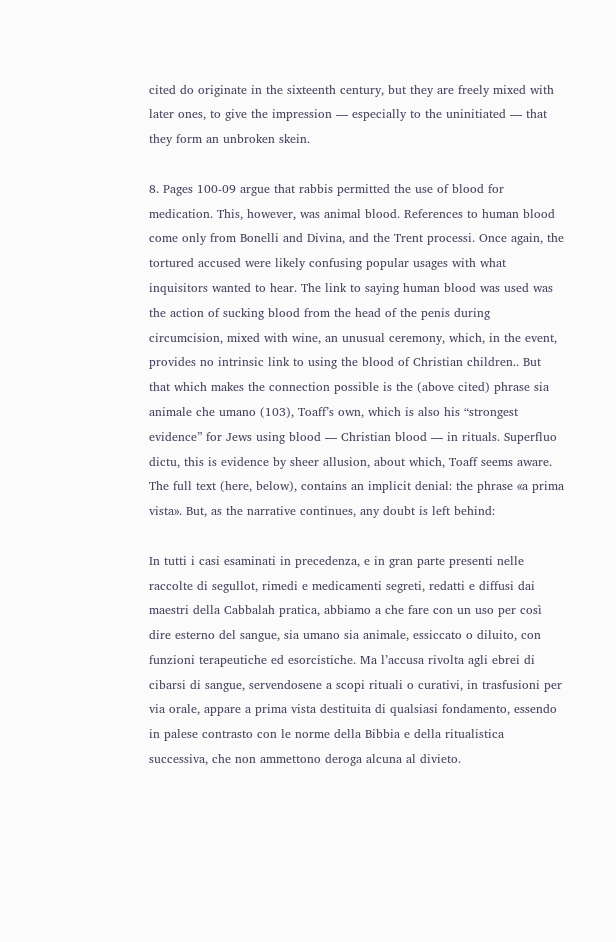cited do originate in the sixteenth century, but they are freely mixed with later ones, to give the impression — especially to the uninitiated — that they form an unbroken skein.

8. Pages 100-09 argue that rabbis permitted the use of blood for medication. This, however, was animal blood. References to human blood come only from Bonelli and Divina, and the Trent processi. Once again, the tortured accused were likely confusing popular usages with what inquisitors wanted to hear. The link to saying human blood was used was the action of sucking blood from the head of the penis during circumcision, mixed with wine, an unusual ceremony, which, in the event, provides no intrinsic link to using the blood of Christian children.. But that which makes the connection possible is the (above cited) phrase sia animale che umano (103), Toaff’s own, which is also his “strongest evidence” for Jews using blood — Christian blood — in rituals. Superfluo dictu, this is evidence by sheer allusion, about which, Toaff seems aware. The full text (here, below), contains an implicit denial: the phrase «a prima vista». But, as the narrative continues, any doubt is left behind:

In tutti i casi esaminati in precedenza, e in gran parte presenti nelle raccolte di segullot, rimedi e medicamenti segreti, redatti e diffusi dai maestri della Cabbalah pratica, abbiamo a che fare con un uso per così dire esterno del sangue, sia umano sia animale, essiccato o diluito, con funzioni terapeutiche ed esorcistiche. Ma l’accusa rivolta agli ebrei di cibarsi di sangue, servendosene a scopi rituali o curativi, in trasfusioni per via orale, appare a prima vista destituita di qualsiasi fondamento, essendo in palese contrasto con le norme della Bibbia e della ritualistica successiva, che non ammettono deroga alcuna al divieto.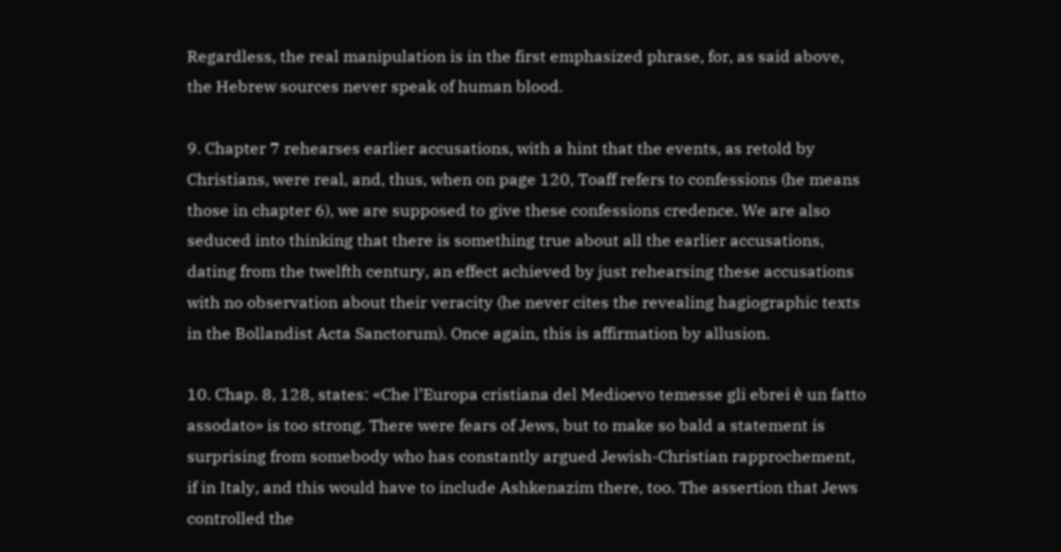Regardless, the real manipulation is in the first emphasized phrase, for, as said above, the Hebrew sources never speak of human blood.

9. Chapter 7 rehearses earlier accusations, with a hint that the events, as retold by Christians, were real, and, thus, when on page 120, Toaff refers to confessions (he means those in chapter 6), we are supposed to give these confessions credence. We are also seduced into thinking that there is something true about all the earlier accusations, dating from the twelfth century, an effect achieved by just rehearsing these accusations with no observation about their veracity (he never cites the revealing hagiographic texts in the Bollandist Acta Sanctorum). Once again, this is affirmation by allusion.

10. Chap. 8, 128, states: «Che l’Europa cristiana del Medioevo temesse gli ebrei è un fatto assodato» is too strong. There were fears of Jews, but to make so bald a statement is surprising from somebody who has constantly argued Jewish-Christian rapprochement, if in Italy, and this would have to include Ashkenazim there, too. The assertion that Jews controlled the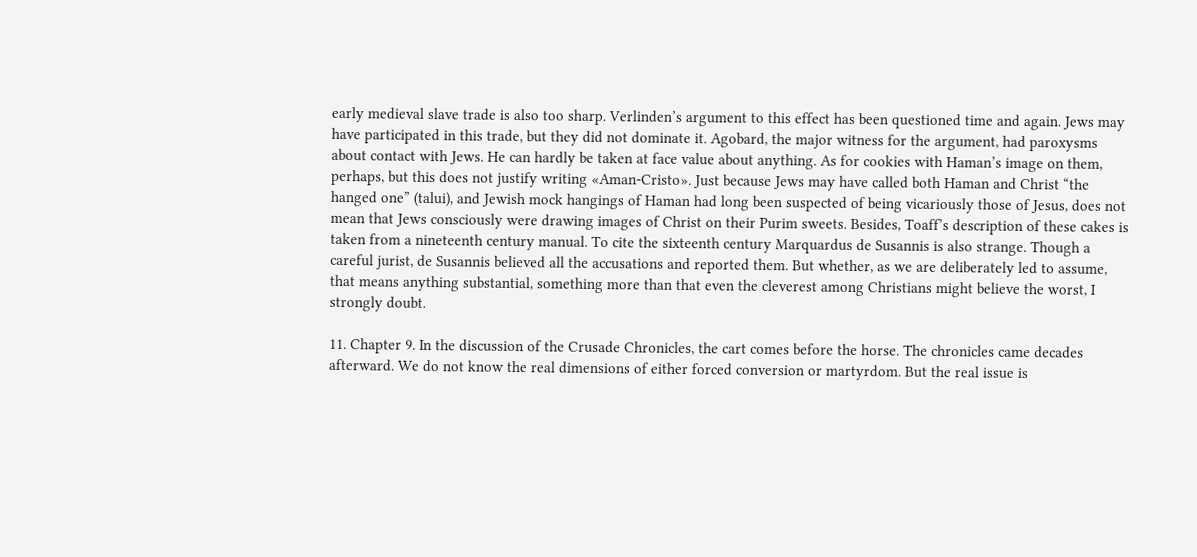early medieval slave trade is also too sharp. Verlinden’s argument to this effect has been questioned time and again. Jews may have participated in this trade, but they did not dominate it. Agobard, the major witness for the argument, had paroxysms about contact with Jews. He can hardly be taken at face value about anything. As for cookies with Haman’s image on them, perhaps, but this does not justify writing «Aman-Cristo». Just because Jews may have called both Haman and Christ “the hanged one” (talui), and Jewish mock hangings of Haman had long been suspected of being vicariously those of Jesus, does not mean that Jews consciously were drawing images of Christ on their Purim sweets. Besides, Toaff’s description of these cakes is taken from a nineteenth century manual. To cite the sixteenth century Marquardus de Susannis is also strange. Though a careful jurist, de Susannis believed all the accusations and reported them. But whether, as we are deliberately led to assume, that means anything substantial, something more than that even the cleverest among Christians might believe the worst, I strongly doubt.

11. Chapter 9. In the discussion of the Crusade Chronicles, the cart comes before the horse. The chronicles came decades afterward. We do not know the real dimensions of either forced conversion or martyrdom. But the real issue is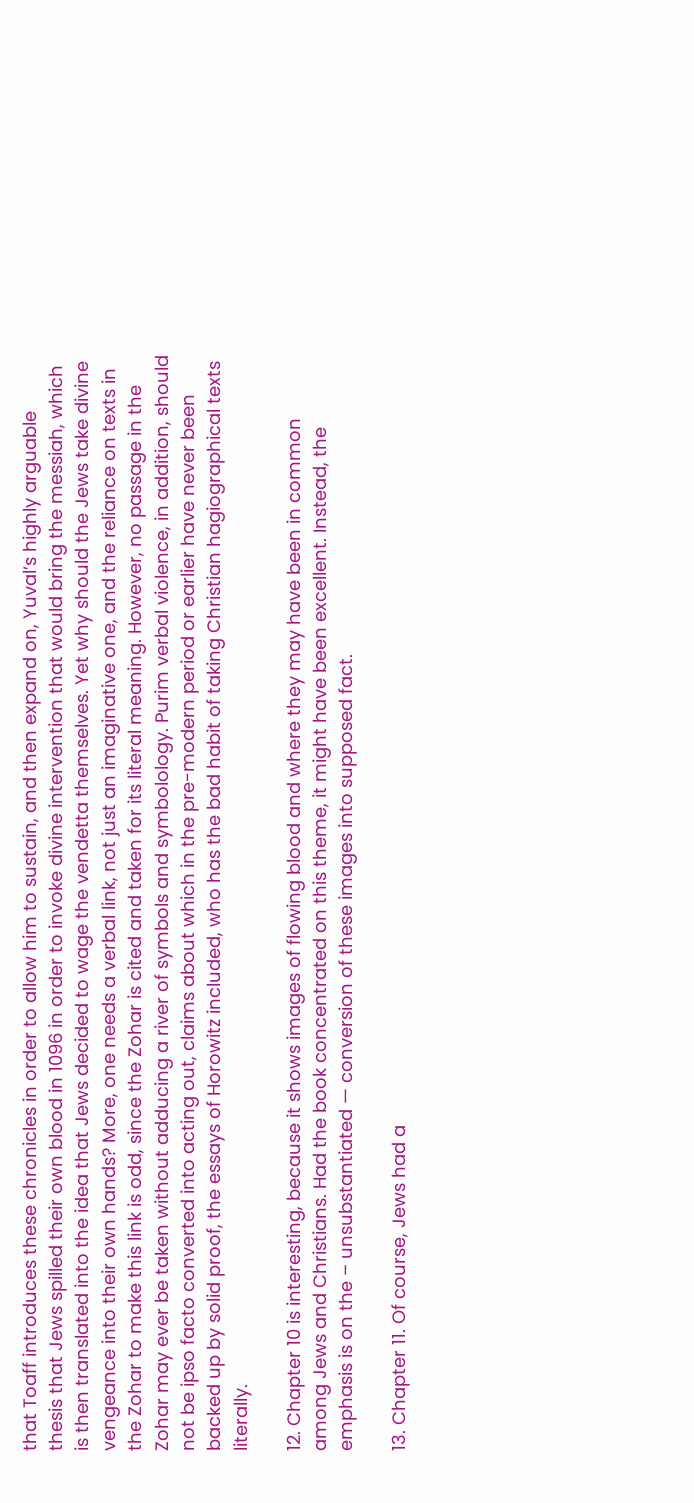that Toaff introduces these chronicles in order to allow him to sustain, and then expand on, Yuval’s highly arguable thesis that Jews spilled their own blood in 1096 in order to invoke divine intervention that would bring the messiah, which is then translated into the idea that Jews decided to wage the vendetta themselves. Yet why should the Jews take divine vengeance into their own hands? More, one needs a verbal link, not just an imaginative one, and the reliance on texts in the Zohar to make this link is odd, since the Zohar is cited and taken for its literal meaning. However, no passage in the Zohar may ever be taken without adducing a river of symbols and symbolology. Purim verbal violence, in addition, should not be ipso facto converted into acting out, claims about which in the pre-modern period or earlier have never been backed up by solid proof, the essays of Horowitz included, who has the bad habit of taking Christian hagiographical texts literally.

12. Chapter 10 is interesting, because it shows images of flowing blood and where they may have been in common among Jews and Christians. Had the book concentrated on this theme, it might have been excellent. Instead, the emphasis is on the – unsubstantiated — conversion of these images into supposed fact.

13. Chapter 11. Of course, Jews had a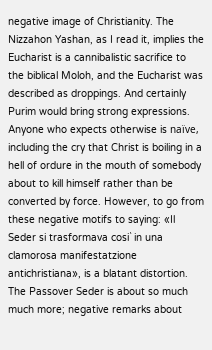negative image of Christianity. The Nizzahon Yashan, as I read it, implies the Eucharist is a cannibalistic sacrifice to the biblical Moloh, and the Eucharist was described as droppings. And certainly Purim would bring strong expressions. Anyone who expects otherwise is naïve, including the cry that Christ is boiling in a hell of ordure in the mouth of somebody about to kill himself rather than be converted by force. However, to go from these negative motifs to saying: «Il Seder si trasformava cosi` in una clamorosa manifestatzione antichristiana», is a blatant distortion. The Passover Seder is about so much much more; negative remarks about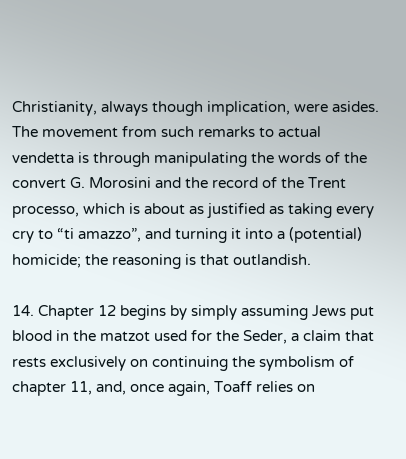Christianity, always though implication, were asides. The movement from such remarks to actual vendetta is through manipulating the words of the convert G. Morosini and the record of the Trent processo, which is about as justified as taking every cry to “ti amazzo”, and turning it into a (potential) homicide; the reasoning is that outlandish.

14. Chapter 12 begins by simply assuming Jews put blood in the matzot used for the Seder, a claim that rests exclusively on continuing the symbolism of chapter 11, and, once again, Toaff relies on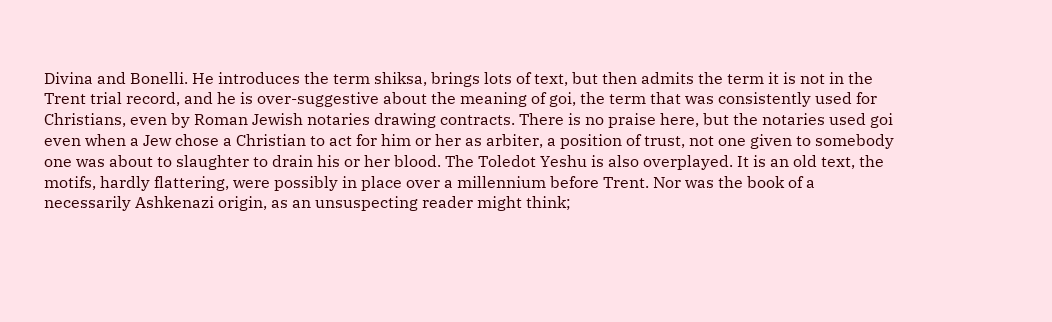Divina and Bonelli. He introduces the term shiksa, brings lots of text, but then admits the term it is not in the Trent trial record, and he is over-suggestive about the meaning of goi, the term that was consistently used for Christians, even by Roman Jewish notaries drawing contracts. There is no praise here, but the notaries used goi even when a Jew chose a Christian to act for him or her as arbiter, a position of trust, not one given to somebody one was about to slaughter to drain his or her blood. The Toledot Yeshu is also overplayed. It is an old text, the motifs, hardly flattering, were possibly in place over a millennium before Trent. Nor was the book of a necessarily Ashkenazi origin, as an unsuspecting reader might think;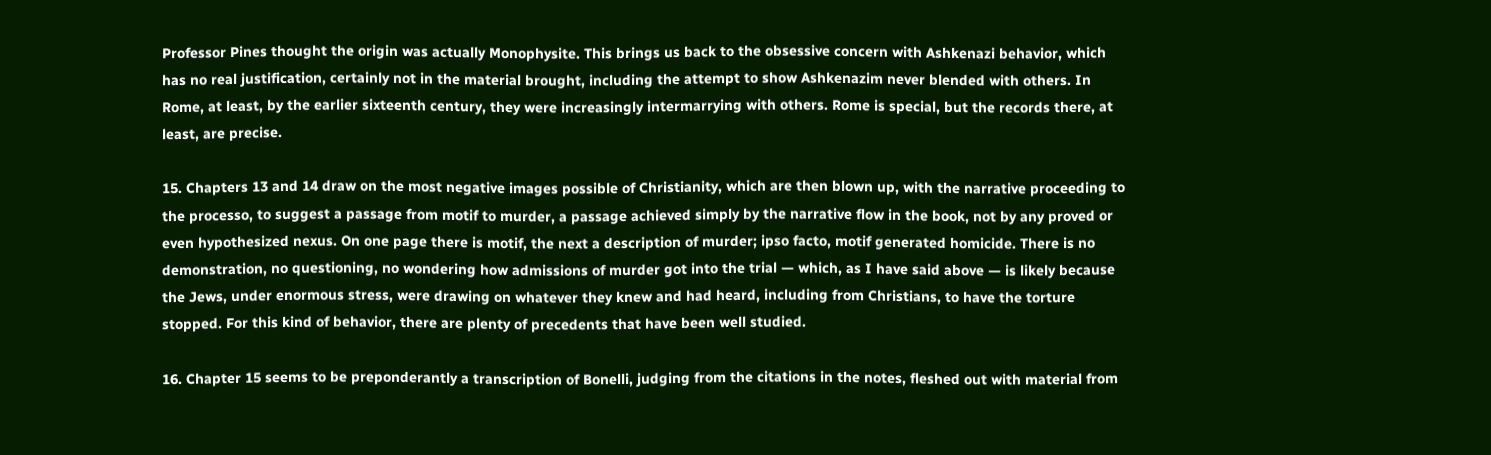Professor Pines thought the origin was actually Monophysite. This brings us back to the obsessive concern with Ashkenazi behavior, which has no real justification, certainly not in the material brought, including the attempt to show Ashkenazim never blended with others. In Rome, at least, by the earlier sixteenth century, they were increasingly intermarrying with others. Rome is special, but the records there, at least, are precise.

15. Chapters 13 and 14 draw on the most negative images possible of Christianity, which are then blown up, with the narrative proceeding to the processo, to suggest a passage from motif to murder, a passage achieved simply by the narrative flow in the book, not by any proved or even hypothesized nexus. On one page there is motif, the next a description of murder; ipso facto, motif generated homicide. There is no demonstration, no questioning, no wondering how admissions of murder got into the trial — which, as I have said above — is likely because the Jews, under enormous stress, were drawing on whatever they knew and had heard, including from Christians, to have the torture stopped. For this kind of behavior, there are plenty of precedents that have been well studied.

16. Chapter 15 seems to be preponderantly a transcription of Bonelli, judging from the citations in the notes, fleshed out with material from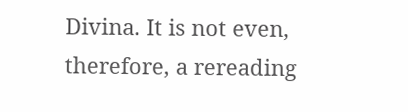Divina. It is not even, therefore, a rereading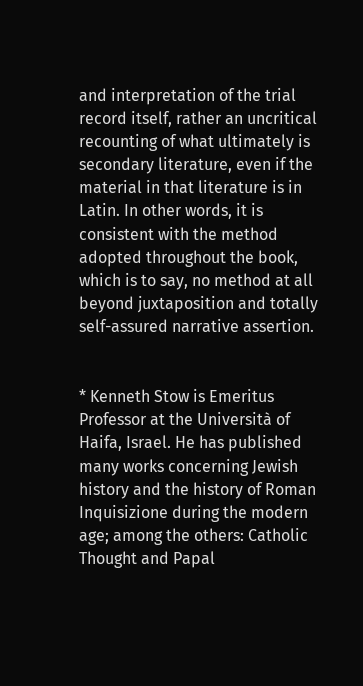and interpretation of the trial record itself, rather an uncritical recounting of what ultimately is secondary literature, even if the material in that literature is in Latin. In other words, it is consistent with the method adopted throughout the book, which is to say, no method at all beyond juxtaposition and totally self-assured narrative assertion.


* Kenneth Stow is Emeritus Professor at the Università of Haifa, Israel. He has published many works concerning Jewish history and the history of Roman Inquisizione during the modern age; among the others: Catholic Thought and Papal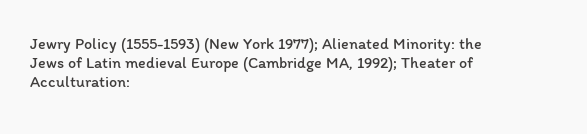Jewry Policy (1555-1593) (New York 1977); Alienated Minority: the Jews of Latin medieval Europe (Cambridge MA, 1992); Theater of Acculturation: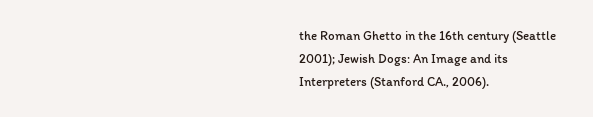the Roman Ghetto in the 16th century (Seattle 2001); Jewish Dogs: An Image and its Interpreters (Stanford CA., 2006).